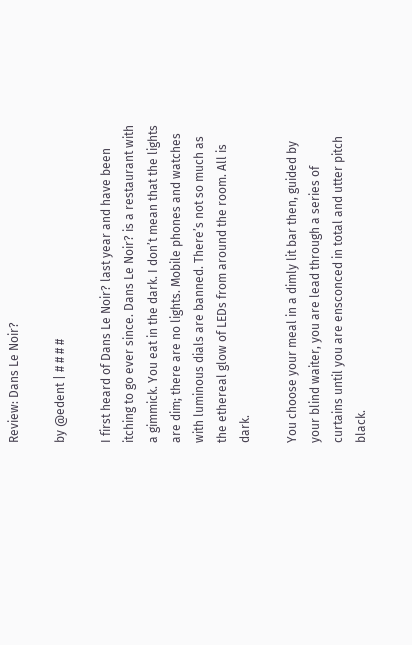Review: Dans Le Noir?

by @edent | # # # #

I first heard of Dans Le Noir? last year and have been itching to go ever since. Dans Le Noir? is a restaurant with a gimmick. You eat in the dark. I don’t mean that the lights are dim; there are no lights. Mobile phones and watches with luminous dials are banned. There’s not so much as the ethereal glow of LEDs from around the room. All is dark.

You choose your meal in a dimly lit bar then, guided by your blind waiter, you are lead through a series of curtains until you are ensconced in total and utter pitch black.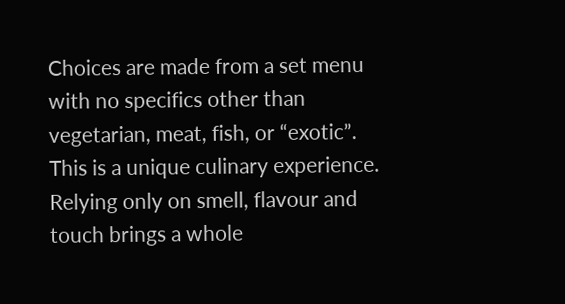Choices are made from a set menu with no specifics other than vegetarian, meat, fish, or “exotic”.  This is a unique culinary experience.  Relying only on smell, flavour and touch brings a whole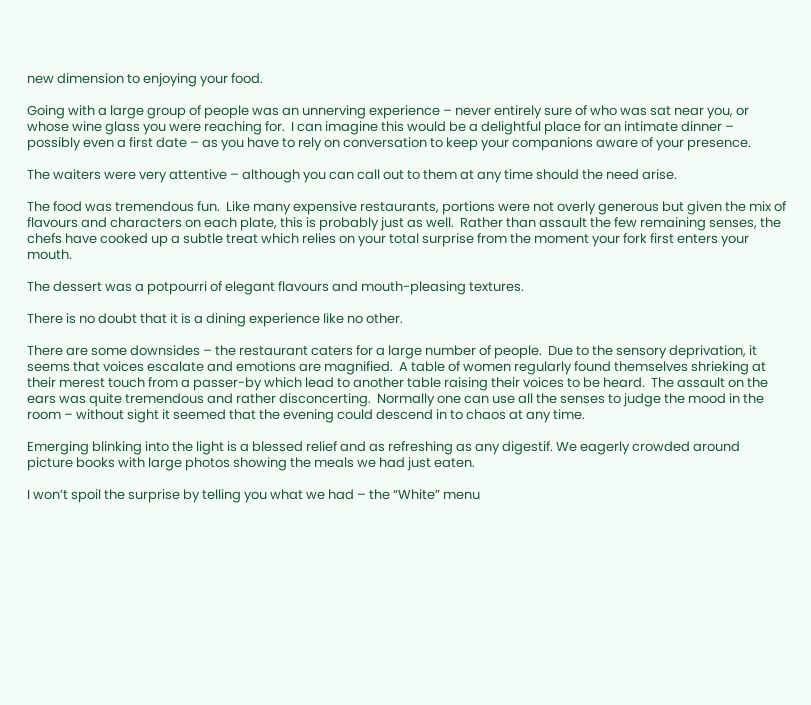new dimension to enjoying your food.

Going with a large group of people was an unnerving experience – never entirely sure of who was sat near you, or whose wine glass you were reaching for.  I can imagine this would be a delightful place for an intimate dinner – possibly even a first date – as you have to rely on conversation to keep your companions aware of your presence.

The waiters were very attentive – although you can call out to them at any time should the need arise.

The food was tremendous fun.  Like many expensive restaurants, portions were not overly generous but given the mix of flavours and characters on each plate, this is probably just as well.  Rather than assault the few remaining senses, the chefs have cooked up a subtle treat which relies on your total surprise from the moment your fork first enters your mouth.

The dessert was a potpourri of elegant flavours and mouth-pleasing textures.

There is no doubt that it is a dining experience like no other.

There are some downsides – the restaurant caters for a large number of people.  Due to the sensory deprivation, it seems that voices escalate and emotions are magnified.  A table of women regularly found themselves shrieking at their merest touch from a passer-by which lead to another table raising their voices to be heard.  The assault on the ears was quite tremendous and rather disconcerting.  Normally one can use all the senses to judge the mood in the room – without sight it seemed that the evening could descend in to chaos at any time.

Emerging blinking into the light is a blessed relief and as refreshing as any digestif. We eagerly crowded around picture books with large photos showing the meals we had just eaten.

I won’t spoil the surprise by telling you what we had – the “White” menu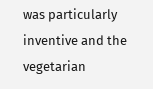was particularly inventive and the vegetarian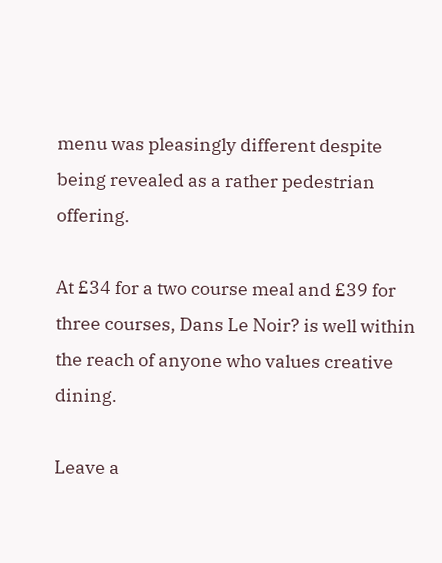menu was pleasingly different despite being revealed as a rather pedestrian offering.

At £34 for a two course meal and £39 for three courses, Dans Le Noir? is well within the reach of anyone who values creative dining.

Leave a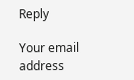Reply

Your email address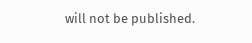will not be published.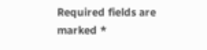Required fields are marked *